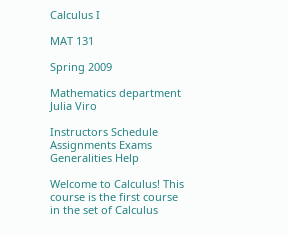Calculus I

MAT 131

Spring 2009

Mathematics department
Julia Viro

Instructors Schedule Assignments Exams Generalities Help

Welcome to Calculus! This course is the first course in the set of Calculus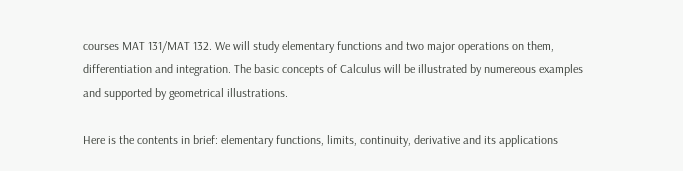courses MAT 131/MAT 132. We will study elementary functions and two major operations on them, differentiation and integration. The basic concepts of Calculus will be illustrated by numereous examples and supported by geometrical illustrations.

Here is the contents in brief: elementary functions, limits, continuity, derivative and its applications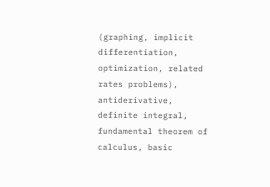(graphing, implicit differentiation, optimization, related rates problems), antiderivative, definite integral, fundamental theorem of calculus, basic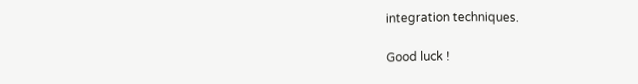integration techniques.

Good luck !